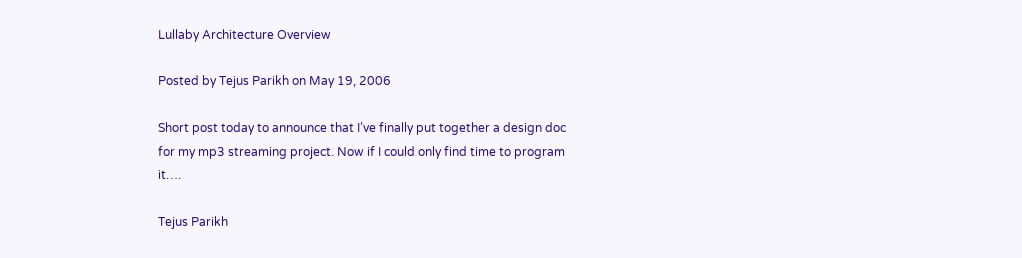Lullaby Architecture Overview

Posted by Tejus Parikh on May 19, 2006

Short post today to announce that I’ve finally put together a design doc for my mp3 streaming project. Now if I could only find time to program it….

Tejus Parikh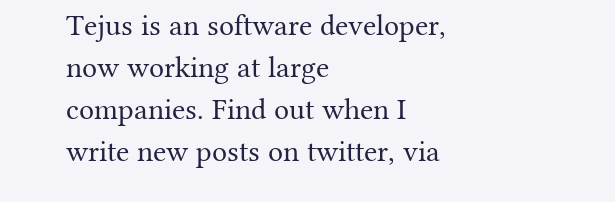Tejus is an software developer, now working at large companies. Find out when I write new posts on twitter, via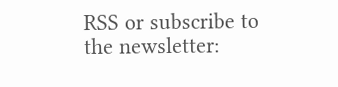RSS or subscribe to the newsletter: